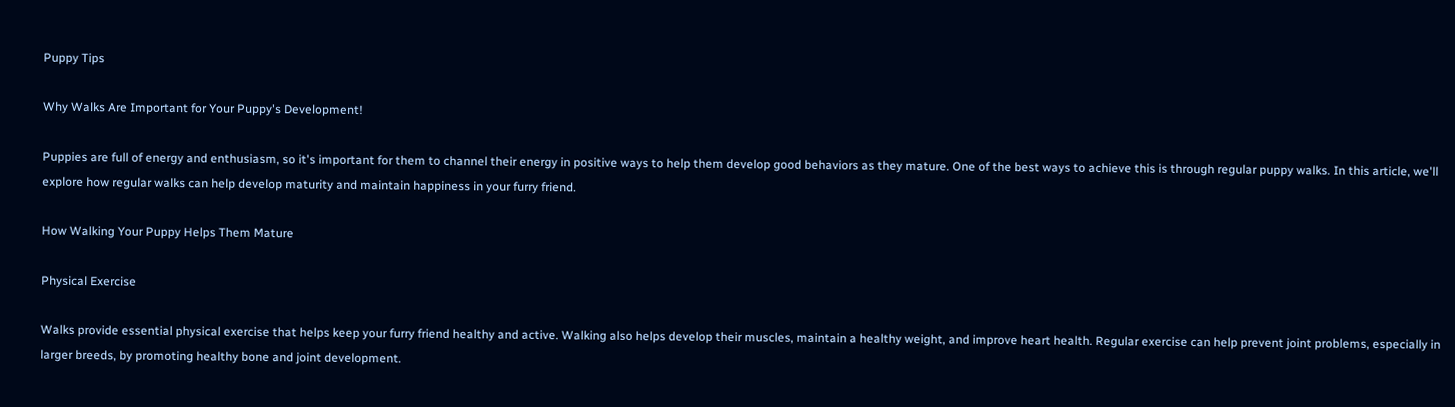Puppy Tips

Why Walks Are Important for Your Puppy's Development!

Puppies are full of energy and enthusiasm, so it's important for them to channel their energy in positive ways to help them develop good behaviors as they mature. One of the best ways to achieve this is through regular puppy walks. In this article, we'll explore how regular walks can help develop maturity and maintain happiness in your furry friend.

How Walking Your Puppy Helps Them Mature

Physical Exercise

Walks provide essential physical exercise that helps keep your furry friend healthy and active. Walking also helps develop their muscles, maintain a healthy weight, and improve heart health. Regular exercise can help prevent joint problems, especially in larger breeds, by promoting healthy bone and joint development.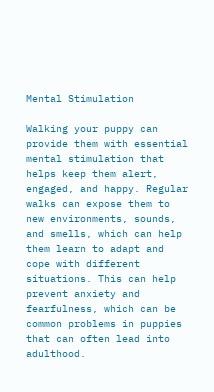Mental Stimulation

Walking your puppy can provide them with essential mental stimulation that helps keep them alert, engaged, and happy. Regular walks can expose them to new environments, sounds, and smells, which can help them learn to adapt and cope with different situations. This can help prevent anxiety and fearfulness, which can be common problems in puppies that can often lead into adulthood.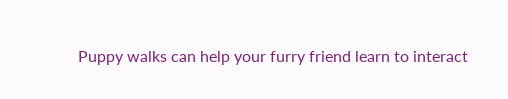Puppy walks can help your furry friend learn to interact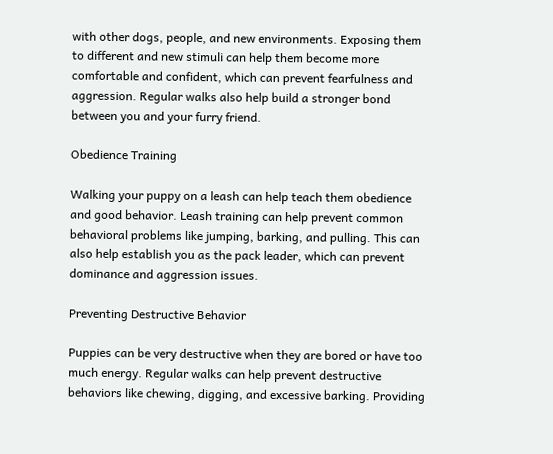with other dogs, people, and new environments. Exposing them to different and new stimuli can help them become more comfortable and confident, which can prevent fearfulness and aggression. Regular walks also help build a stronger bond between you and your furry friend.

Obedience Training

Walking your puppy on a leash can help teach them obedience and good behavior. Leash training can help prevent common behavioral problems like jumping, barking, and pulling. This can also help establish you as the pack leader, which can prevent dominance and aggression issues.

Preventing Destructive Behavior

Puppies can be very destructive when they are bored or have too much energy. Regular walks can help prevent destructive behaviors like chewing, digging, and excessive barking. Providing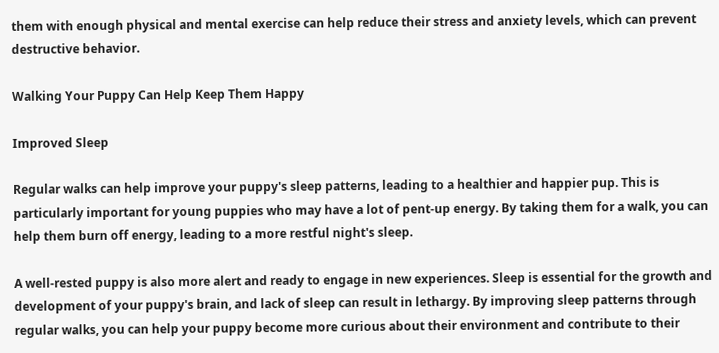them with enough physical and mental exercise can help reduce their stress and anxiety levels, which can prevent destructive behavior.

Walking Your Puppy Can Help Keep Them Happy

Improved Sleep

Regular walks can help improve your puppy's sleep patterns, leading to a healthier and happier pup. This is particularly important for young puppies who may have a lot of pent-up energy. By taking them for a walk, you can help them burn off energy, leading to a more restful night's sleep.

A well-rested puppy is also more alert and ready to engage in new experiences. Sleep is essential for the growth and development of your puppy's brain, and lack of sleep can result in lethargy. By improving sleep patterns through regular walks, you can help your puppy become more curious about their environment and contribute to their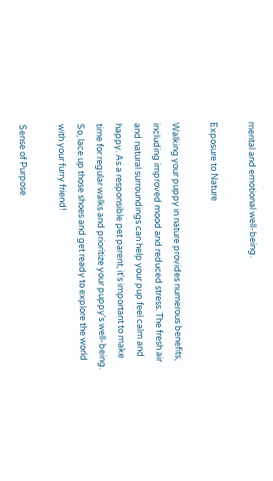mental and emotional well-being.

Exposure to Nature

Walking your puppy in nature provides numerous benefits, including improved mood and reduced stress. The fresh air and natural surroundings can help your pup feel calm and happy. As a responsible pet parent, it's important to make time for regular walks and prioritize your puppy's well-being. So, lace up those shoes and get ready to explore the world with your furry friend!

Sense of Purpose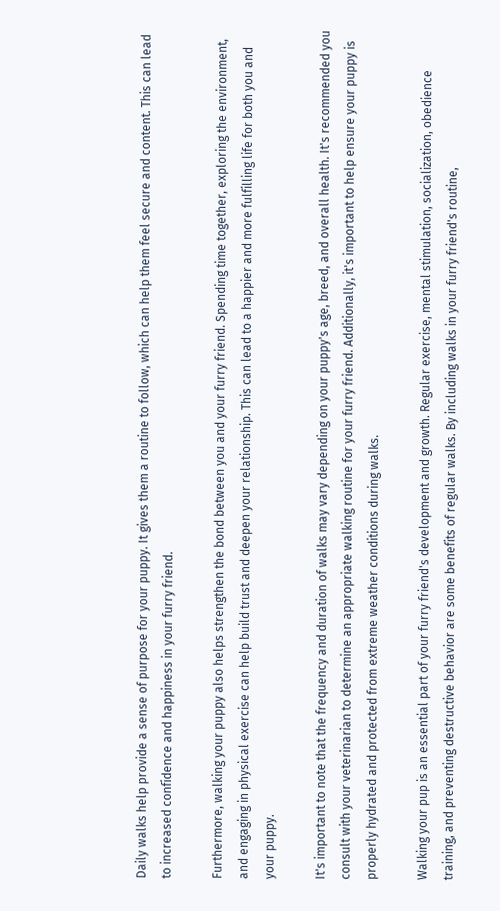Daily walks help provide a sense of purpose for your puppy. It gives them a routine to follow, which can help them feel secure and content. This can lead to increased confidence and happiness in your furry friend.

Furthermore, walking your puppy also helps strengthen the bond between you and your furry friend. Spending time together, exploring the environment, and engaging in physical exercise can help build trust and deepen your relationship. This can lead to a happier and more fulfilling life for both you and your puppy.

It's important to note that the frequency and duration of walks may vary depending on your puppy's age, breed, and overall health. It's recommended you consult with your veterinarian to determine an appropriate walking routine for your furry friend. Additionally, it's important to help ensure your puppy is properly hydrated and protected from extreme weather conditions during walks.

Walking your pup is an essential part of your furry friend's development and growth. Regular exercise, mental stimulation, socialization, obedience training, and preventing destructive behavior are some benefits of regular walks. By including walks in your furry friend's routine,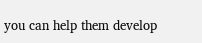you can help them develop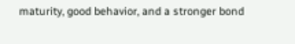maturity, good behavior, and a stronger bond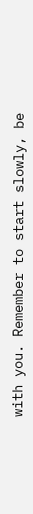with you. Remember to start slowly, be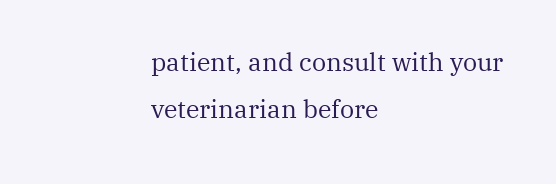patient, and consult with your veterinarian before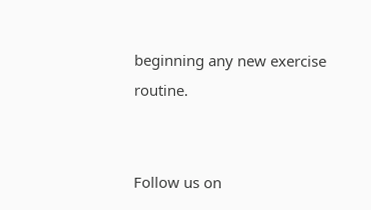beginning any new exercise routine.


Follow us on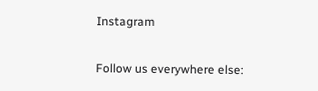Instagram

Follow us everywhere else: